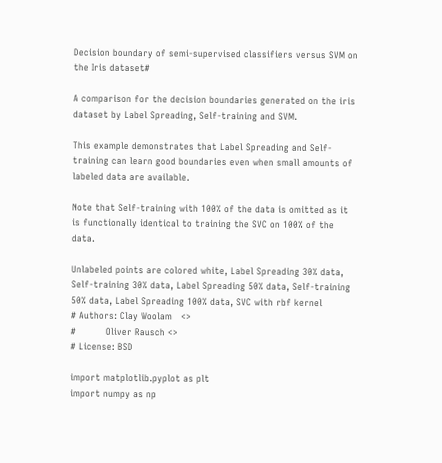Decision boundary of semi-supervised classifiers versus SVM on the Iris dataset#

A comparison for the decision boundaries generated on the iris dataset by Label Spreading, Self-training and SVM.

This example demonstrates that Label Spreading and Self-training can learn good boundaries even when small amounts of labeled data are available.

Note that Self-training with 100% of the data is omitted as it is functionally identical to training the SVC on 100% of the data.

Unlabeled points are colored white, Label Spreading 30% data, Self-training 30% data, Label Spreading 50% data, Self-training 50% data, Label Spreading 100% data, SVC with rbf kernel
# Authors: Clay Woolam   <>
#          Oliver Rausch <>
# License: BSD

import matplotlib.pyplot as plt
import numpy as np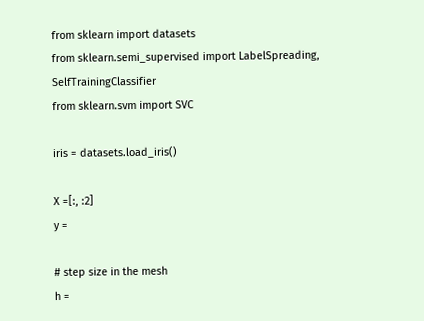from sklearn import datasets
from sklearn.semi_supervised import LabelSpreading, SelfTrainingClassifier
from sklearn.svm import SVC

iris = datasets.load_iris()

X =[:, :2]
y =

# step size in the mesh
h =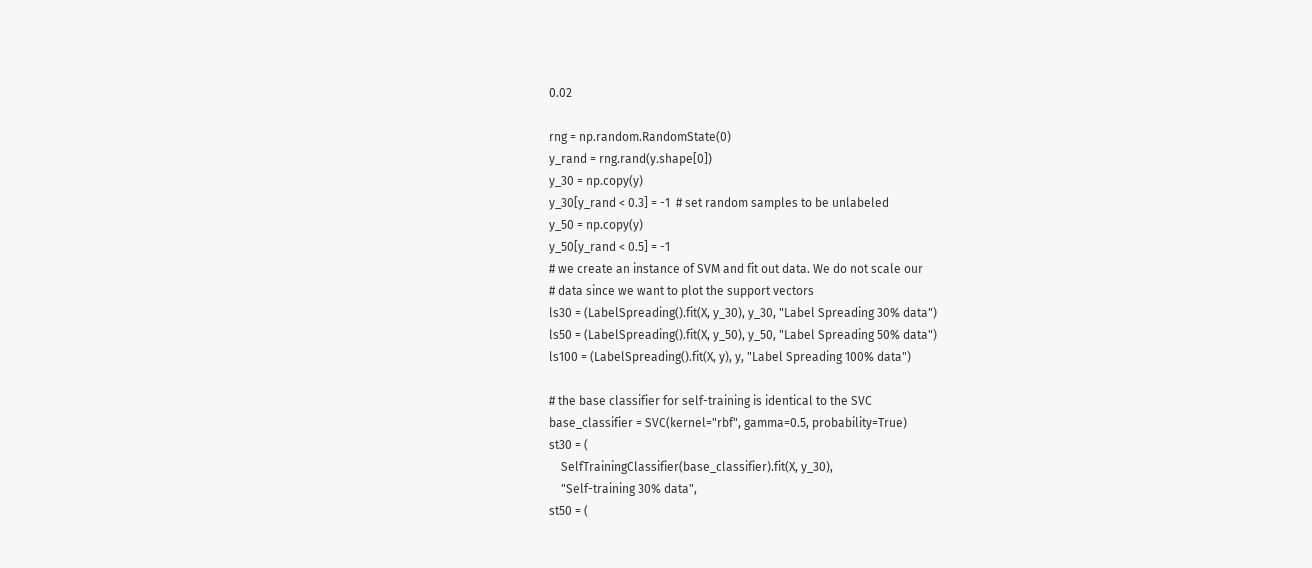0.02

rng = np.random.RandomState(0)
y_rand = rng.rand(y.shape[0])
y_30 = np.copy(y)
y_30[y_rand < 0.3] = -1  # set random samples to be unlabeled
y_50 = np.copy(y)
y_50[y_rand < 0.5] = -1
# we create an instance of SVM and fit out data. We do not scale our
# data since we want to plot the support vectors
ls30 = (LabelSpreading().fit(X, y_30), y_30, "Label Spreading 30% data")
ls50 = (LabelSpreading().fit(X, y_50), y_50, "Label Spreading 50% data")
ls100 = (LabelSpreading().fit(X, y), y, "Label Spreading 100% data")

# the base classifier for self-training is identical to the SVC
base_classifier = SVC(kernel="rbf", gamma=0.5, probability=True)
st30 = (
    SelfTrainingClassifier(base_classifier).fit(X, y_30),
    "Self-training 30% data",
st50 = (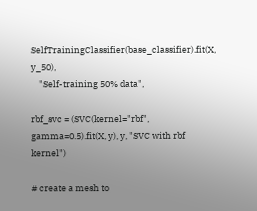SelfTrainingClassifier(base_classifier).fit(X, y_50),
    "Self-training 50% data",

rbf_svc = (SVC(kernel="rbf", gamma=0.5).fit(X, y), y, "SVC with rbf kernel")

# create a mesh to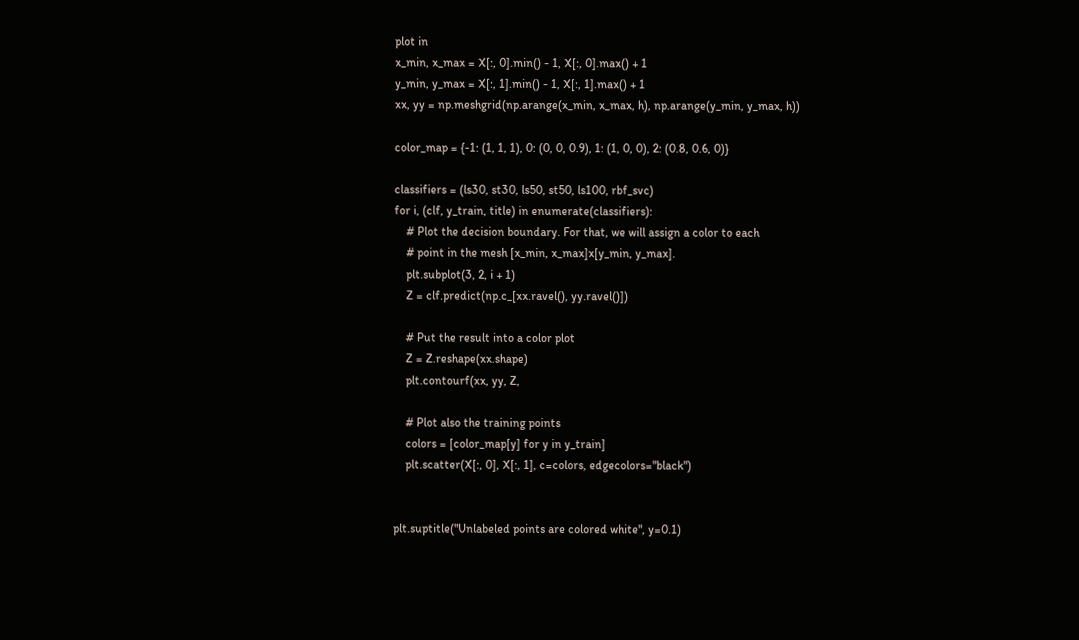plot in
x_min, x_max = X[:, 0].min() - 1, X[:, 0].max() + 1
y_min, y_max = X[:, 1].min() - 1, X[:, 1].max() + 1
xx, yy = np.meshgrid(np.arange(x_min, x_max, h), np.arange(y_min, y_max, h))

color_map = {-1: (1, 1, 1), 0: (0, 0, 0.9), 1: (1, 0, 0), 2: (0.8, 0.6, 0)}

classifiers = (ls30, st30, ls50, st50, ls100, rbf_svc)
for i, (clf, y_train, title) in enumerate(classifiers):
    # Plot the decision boundary. For that, we will assign a color to each
    # point in the mesh [x_min, x_max]x[y_min, y_max].
    plt.subplot(3, 2, i + 1)
    Z = clf.predict(np.c_[xx.ravel(), yy.ravel()])

    # Put the result into a color plot
    Z = Z.reshape(xx.shape)
    plt.contourf(xx, yy, Z,

    # Plot also the training points
    colors = [color_map[y] for y in y_train]
    plt.scatter(X[:, 0], X[:, 1], c=colors, edgecolors="black")


plt.suptitle("Unlabeled points are colored white", y=0.1)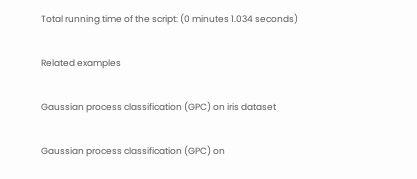Total running time of the script: (0 minutes 1.034 seconds)

Related examples

Gaussian process classification (GPC) on iris dataset

Gaussian process classification (GPC) on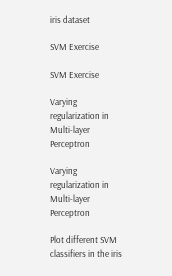iris dataset

SVM Exercise

SVM Exercise

Varying regularization in Multi-layer Perceptron

Varying regularization in Multi-layer Perceptron

Plot different SVM classifiers in the iris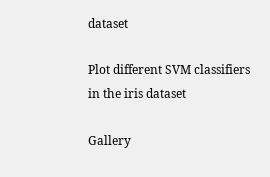dataset

Plot different SVM classifiers in the iris dataset

Gallery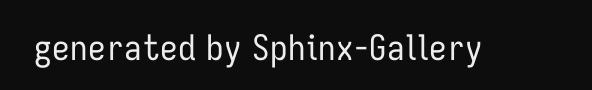generated by Sphinx-Gallery